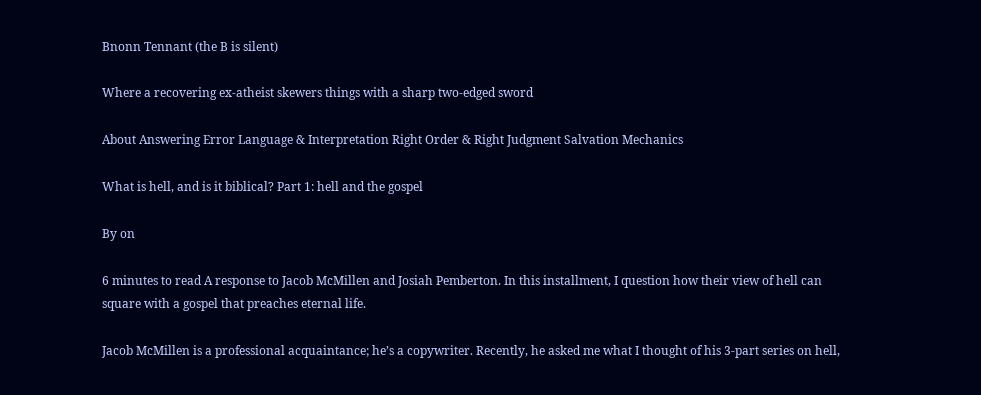Bnonn Tennant (the B is silent)

Where a recovering ex-atheist skewers things with a sharp two-edged sword

About Answering Error Language & Interpretation Right Order & Right Judgment Salvation Mechanics

What is hell, and is it biblical? Part 1: hell and the gospel

By on

6 minutes to read A response to Jacob McMillen and Josiah Pemberton. In this installment, I question how their view of hell can square with a gospel that preaches eternal life.

Jacob McMillen is a professional acquaintance; he’s a copywriter. Recently, he asked me what I thought of his 3-part series on hell,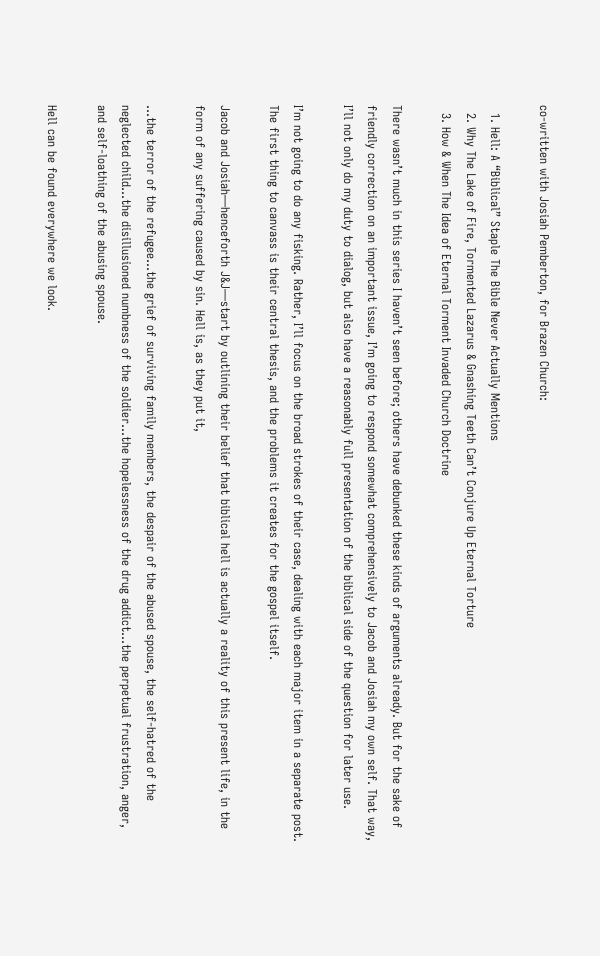co-written with Josiah Pemberton, for Brazen Church:

  1. Hell: A “Biblical” Staple The Bible Never Actually Mentions
  2. Why The Lake of Fire, Tormented Lazarus & Gnashing Teeth Can’t Conjure Up Eternal Torture
  3. How & When The Idea of Eternal Torment Invaded Church Doctrine

There wasn’t much in this series I haven’t seen before; others have debunked these kinds of arguments already. But for the sake of friendly correction on an important issue, I’m going to respond somewhat comprehensively to Jacob and Josiah my own self. That way, I’ll not only do my duty to dialog, but also have a reasonably full presentation of the biblical side of the question for later use.

I’m not going to do any fisking. Rather, I’ll focus on the broad strokes of their case, dealing with each major item in a separate post. The first thing to canvass is their central thesis, and the problems it creates for the gospel itself.

Jacob and Josiah—henceforth J&J—start by outlining their belief that biblical hell is actually a reality of this present life, in the form of any suffering caused by sin. Hell is, as they put it,

…the terror of the refugee…the grief of surviving family members, the despair of the abused spouse, the self-hatred of the neglected child…the disillusioned numbness of the soldier…the hopelessness of the drug addict…the perpetual frustration, anger, and self-loathing of the abusing spouse.

Hell can be found everywhere we look.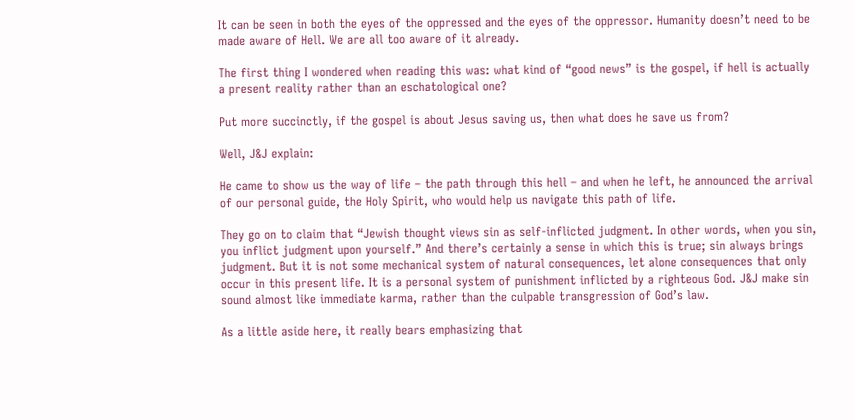It can be seen in both the eyes of the oppressed and the eyes of the oppressor. Humanity doesn’t need to be made aware of Hell. We are all too aware of it already.

The first thing I wondered when reading this was: what kind of “good news” is the gospel, if hell is actually a present reality rather than an eschatological one?

Put more succinctly, if the gospel is about Jesus saving us, then what does he save us from?

Well, J&J explain:

He came to show us the way of life – the path through this hell – and when he left, he announced the arrival of our personal guide, the Holy Spirit, who would help us navigate this path of life.

They go on to claim that “Jewish thought views sin as self-inflicted judgment. In other words, when you sin, you inflict judgment upon yourself.” And there’s certainly a sense in which this is true; sin always brings judgment. But it is not some mechanical system of natural consequences, let alone consequences that only occur in this present life. It is a personal system of punishment inflicted by a righteous God. J&J make sin sound almost like immediate karma, rather than the culpable transgression of God’s law.

As a little aside here, it really bears emphasizing that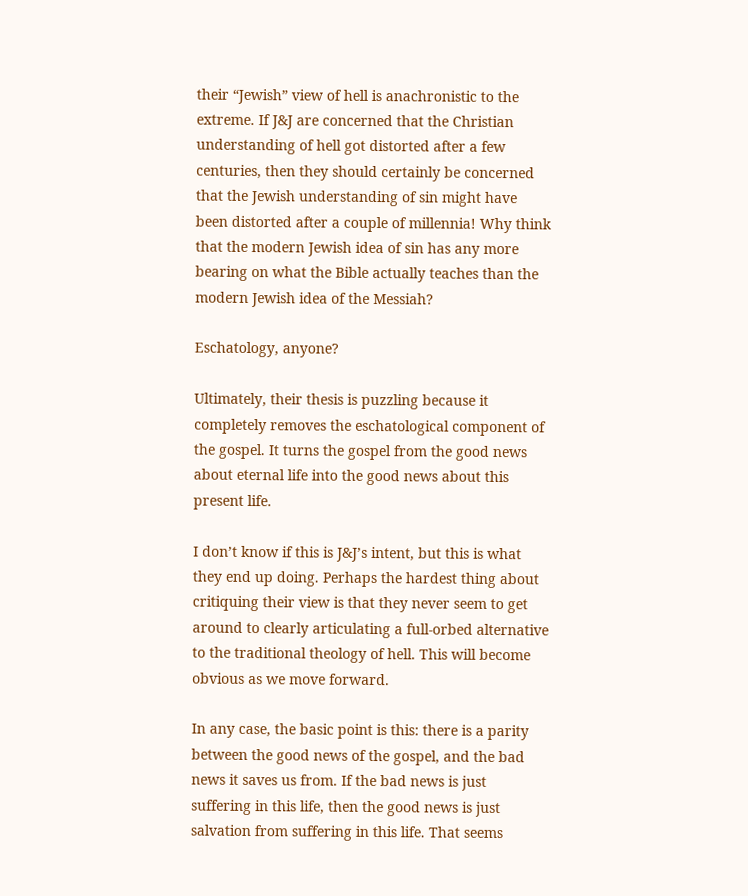their “Jewish” view of hell is anachronistic to the extreme. If J&J are concerned that the Christian understanding of hell got distorted after a few centuries, then they should certainly be concerned that the Jewish understanding of sin might have been distorted after a couple of millennia! Why think that the modern Jewish idea of sin has any more bearing on what the Bible actually teaches than the modern Jewish idea of the Messiah?

Eschatology, anyone?

Ultimately, their thesis is puzzling because it completely removes the eschatological component of the gospel. It turns the gospel from the good news about eternal life into the good news about this present life.

I don’t know if this is J&J’s intent, but this is what they end up doing. Perhaps the hardest thing about critiquing their view is that they never seem to get around to clearly articulating a full-orbed alternative to the traditional theology of hell. This will become obvious as we move forward.

In any case, the basic point is this: there is a parity between the good news of the gospel, and the bad news it saves us from. If the bad news is just suffering in this life, then the good news is just salvation from suffering in this life. That seems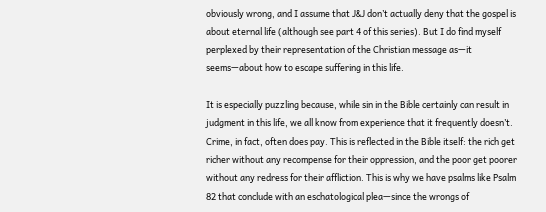obviously wrong, and I assume that J&J don’t actually deny that the gospel is about eternal life (although see part 4 of this series). But I do find myself perplexed by their representation of the Christian message as—it seems—about how to escape suffering in this life.

It is especially puzzling because, while sin in the Bible certainly can result in judgment in this life, we all know from experience that it frequently doesn’t. Crime, in fact, often does pay. This is reflected in the Bible itself: the rich get richer without any recompense for their oppression, and the poor get poorer without any redress for their affliction. This is why we have psalms like Psalm 82 that conclude with an eschatological plea—since the wrongs of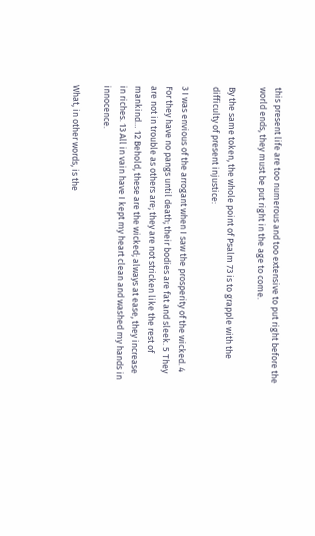this present life are too numerous and too extensive to put right before the world ends, they must be put right in the age to come.

By the same token, the whole point of Psalm 73 is to grapple with the difficulty of present injustice:

3 I was envious of the arrogant when I saw the prosperity of the wicked. 4 For they have no pangs until death; their bodies are fat and sleek. 5 They are not in trouble as others are; they are not stricken like the rest of mankind… 12 Behold, these are the wicked; always at ease, they increase in riches. 13 All in vain have I kept my heart clean and washed my hands in innocence.

What, in other words, is the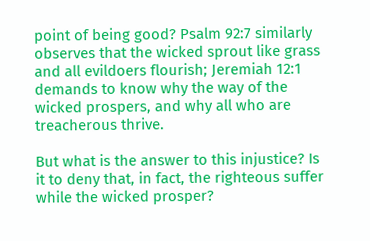point of being good? Psalm 92:7 similarly observes that the wicked sprout like grass and all evildoers flourish; Jeremiah 12:1 demands to know why the way of the wicked prospers, and why all who are treacherous thrive.

But what is the answer to this injustice? Is it to deny that, in fact, the righteous suffer while the wicked prosper?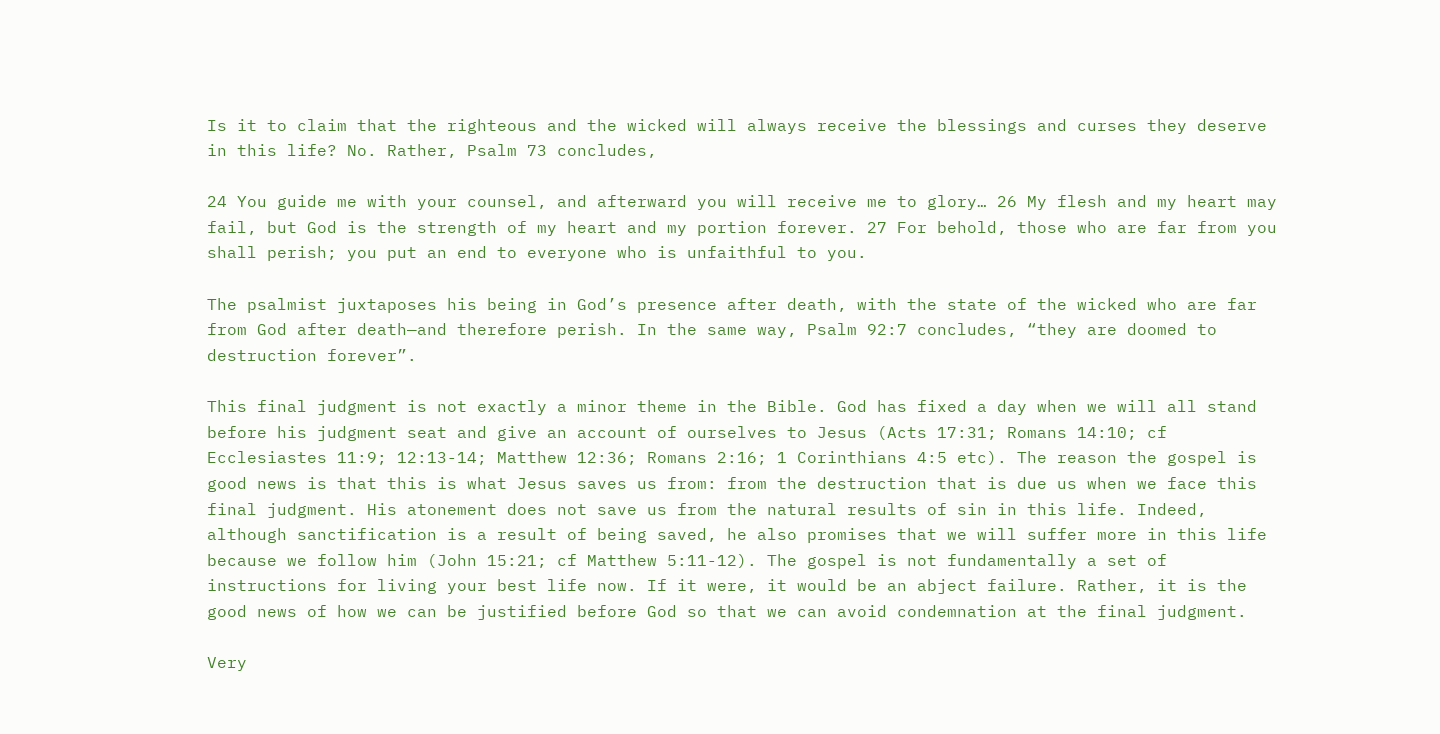Is it to claim that the righteous and the wicked will always receive the blessings and curses they deserve in this life? No. Rather, Psalm 73 concludes,

24 You guide me with your counsel, and afterward you will receive me to glory… 26 My flesh and my heart may fail, but God is the strength of my heart and my portion forever. 27 For behold, those who are far from you shall perish; you put an end to everyone who is unfaithful to you.

The psalmist juxtaposes his being in God’s presence after death, with the state of the wicked who are far from God after death—and therefore perish. In the same way, Psalm 92:7 concludes, “they are doomed to destruction forever”.

This final judgment is not exactly a minor theme in the Bible. God has fixed a day when we will all stand before his judgment seat and give an account of ourselves to Jesus (Acts 17:31; Romans 14:10; cf Ecclesiastes 11:9; 12:13-14; Matthew 12:36; Romans 2:16; 1 Corinthians 4:5 etc). The reason the gospel is good news is that this is what Jesus saves us from: from the destruction that is due us when we face this final judgment. His atonement does not save us from the natural results of sin in this life. Indeed, although sanctification is a result of being saved, he also promises that we will suffer more in this life because we follow him (John 15:21; cf Matthew 5:11-12). The gospel is not fundamentally a set of instructions for living your best life now. If it were, it would be an abject failure. Rather, it is the good news of how we can be justified before God so that we can avoid condemnation at the final judgment.

Very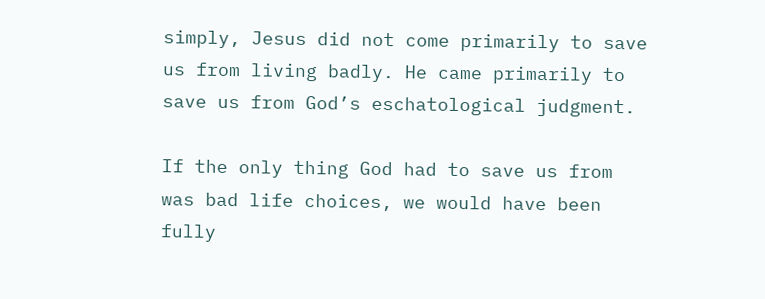simply, Jesus did not come primarily to save us from living badly. He came primarily to save us from God’s eschatological judgment.

If the only thing God had to save us from was bad life choices, we would have been fully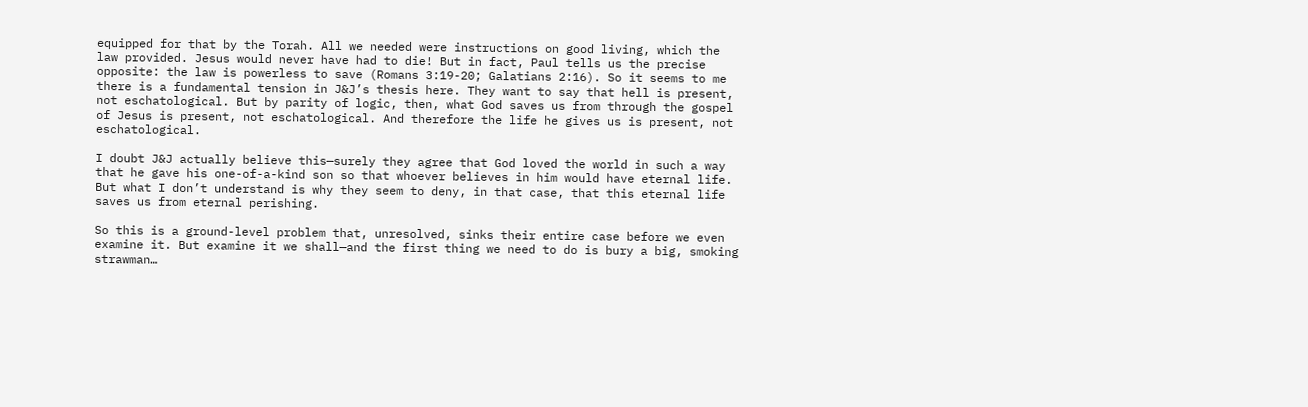equipped for that by the Torah. All we needed were instructions on good living, which the law provided. Jesus would never have had to die! But in fact, Paul tells us the precise opposite: the law is powerless to save (Romans 3:19-20; Galatians 2:16). So it seems to me there is a fundamental tension in J&J’s thesis here. They want to say that hell is present, not eschatological. But by parity of logic, then, what God saves us from through the gospel of Jesus is present, not eschatological. And therefore the life he gives us is present, not eschatological.

I doubt J&J actually believe this—surely they agree that God loved the world in such a way that he gave his one-of-a-kind son so that whoever believes in him would have eternal life. But what I don’t understand is why they seem to deny, in that case, that this eternal life saves us from eternal perishing.

So this is a ground-level problem that, unresolved, sinks their entire case before we even examine it. But examine it we shall—and the first thing we need to do is bury a big, smoking strawman…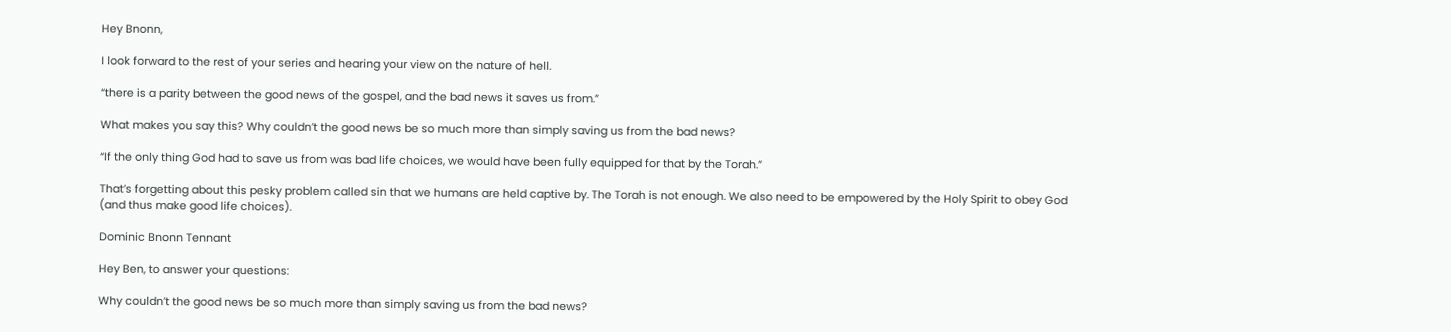Hey Bnonn,

I look forward to the rest of your series and hearing your view on the nature of hell.

“there is a parity between the good news of the gospel, and the bad news it saves us from.”

What makes you say this? Why couldn’t the good news be so much more than simply saving us from the bad news?

“If the only thing God had to save us from was bad life choices, we would have been fully equipped for that by the Torah.”

That’s forgetting about this pesky problem called sin that we humans are held captive by. The Torah is not enough. We also need to be empowered by the Holy Spirit to obey God (and thus make good life choices).

Dominic Bnonn Tennant

Hey Ben, to answer your questions:

Why couldn’t the good news be so much more than simply saving us from the bad news?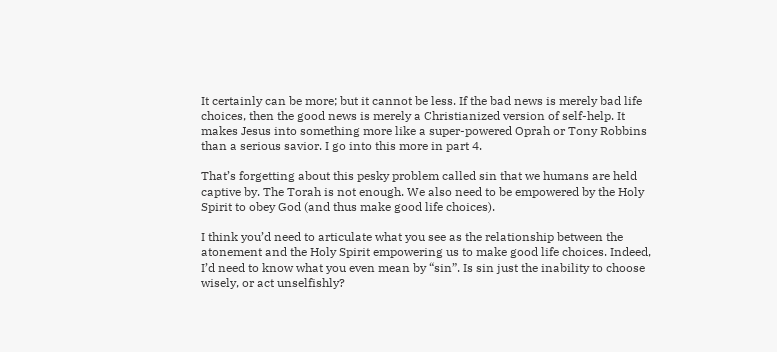It certainly can be more; but it cannot be less. If the bad news is merely bad life choices, then the good news is merely a Christianized version of self-help. It makes Jesus into something more like a super-powered Oprah or Tony Robbins than a serious savior. I go into this more in part 4.

That’s forgetting about this pesky problem called sin that we humans are held captive by. The Torah is not enough. We also need to be empowered by the Holy Spirit to obey God (and thus make good life choices).

I think you’d need to articulate what you see as the relationship between the atonement and the Holy Spirit empowering us to make good life choices. Indeed, I’d need to know what you even mean by “sin”. Is sin just the inability to choose wisely, or act unselfishly?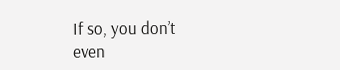If so, you don’t even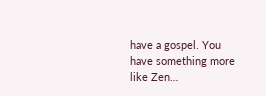have a gospel. You have something more like Zen…